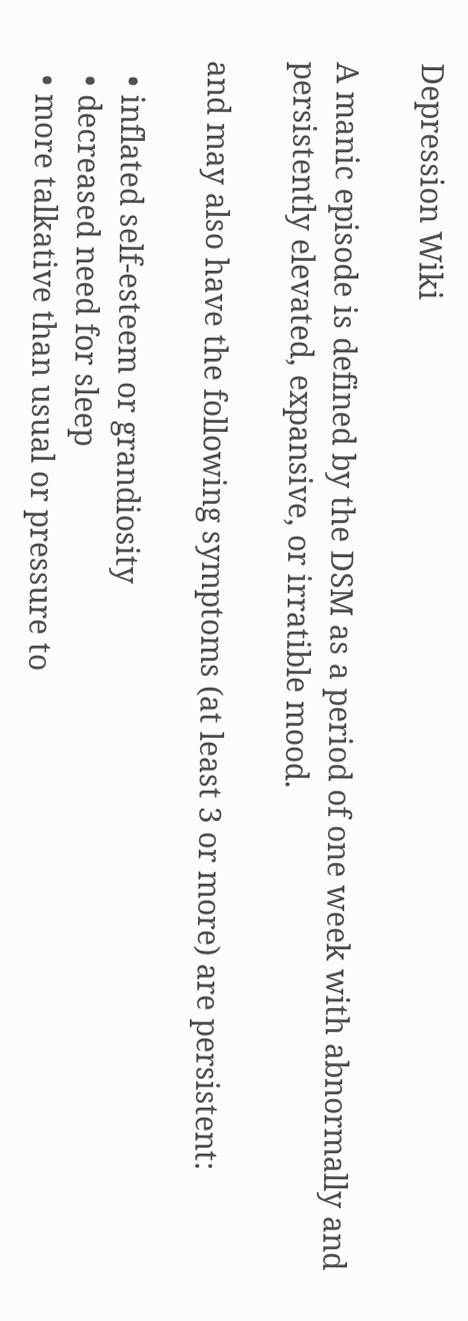Depression Wiki

A manic episode is defined by the DSM as a period of one week with abnormally and persistently elevated, expansive, or irratible mood.

and may also have the following symptoms (at least 3 or more) are persistent:

  • inflated self-esteem or grandiosity
  • decreased need for sleep
  • more talkative than usual or pressure to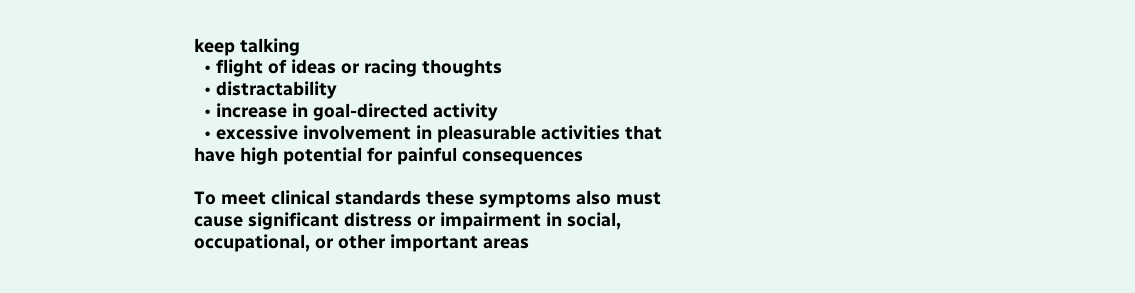keep talking
  • flight of ideas or racing thoughts
  • distractability
  • increase in goal-directed activity
  • excessive involvement in pleasurable activities that have high potential for painful consequences

To meet clinical standards these symptoms also must cause significant distress or impairment in social, occupational, or other important areas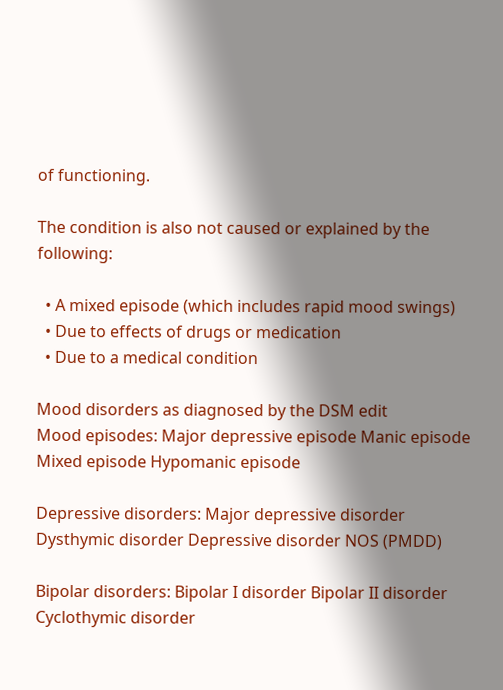of functioning.

The condition is also not caused or explained by the following:

  • A mixed episode (which includes rapid mood swings)
  • Due to effects of drugs or medication
  • Due to a medical condition

Mood disorders as diagnosed by the DSM edit
Mood episodes: Major depressive episode Manic episode Mixed episode Hypomanic episode

Depressive disorders: Major depressive disorder Dysthymic disorder Depressive disorder NOS (PMDD)

Bipolar disorders: Bipolar I disorder Bipolar II disorder Cyclothymic disorder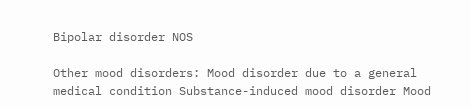Bipolar disorder NOS

Other mood disorders: Mood disorder due to a general medical condition Substance-induced mood disorder Mood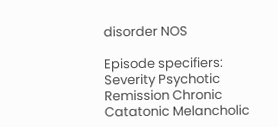disorder NOS

Episode specifiers: Severity Psychotic Remission Chronic Catatonic Melancholic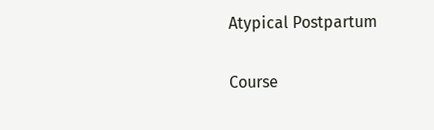Atypical Postpartum

Course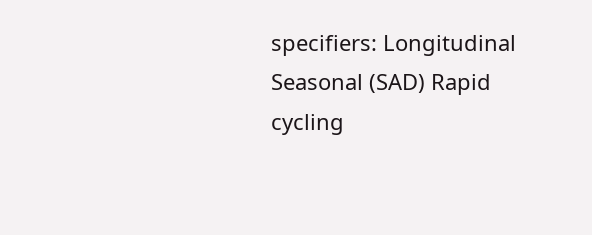specifiers: Longitudinal Seasonal (SAD) Rapid cycling